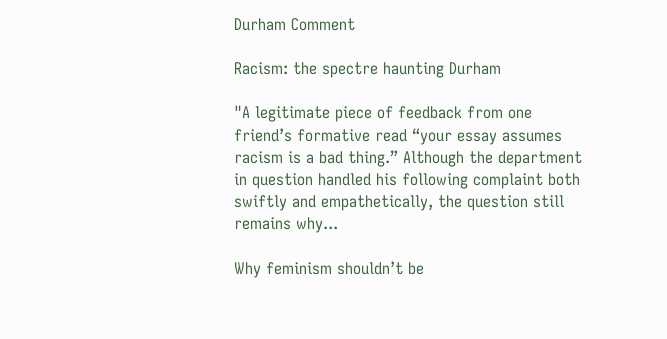Durham Comment

Racism: the spectre haunting Durham

"A legitimate piece of feedback from one friend’s formative read “your essay assumes racism is a bad thing.” Although the department in question handled his following complaint both swiftly and empathetically, the question still remains why...

Why feminism shouldn’t be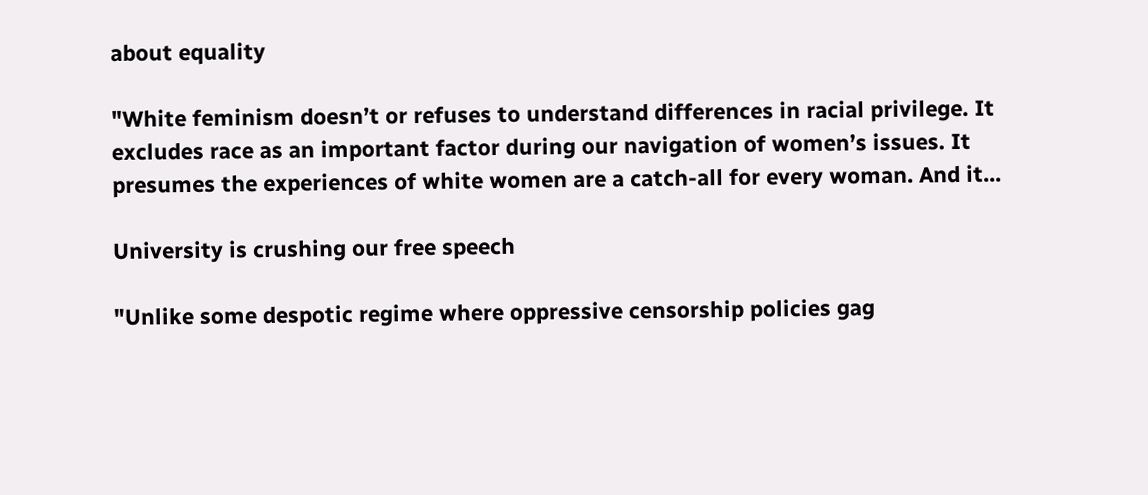about equality

"White feminism doesn’t or refuses to understand differences in racial privilege. It excludes race as an important factor during our navigation of women’s issues. It presumes the experiences of white women are a catch-all for every woman. And it...

University is crushing our free speech

"Unlike some despotic regime where oppressive censorship policies gag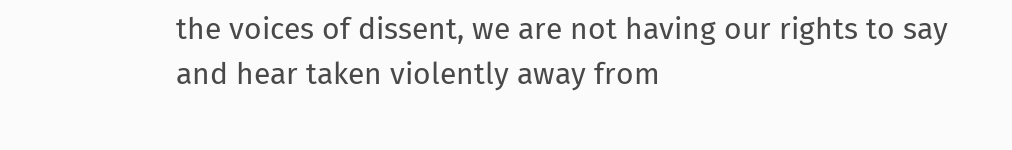the voices of dissent, we are not having our rights to say and hear taken violently away from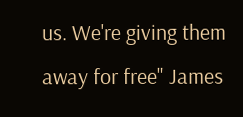us. We're giving them away for free" James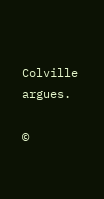Colville argues.

©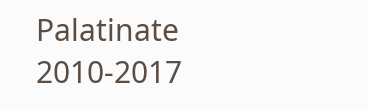Palatinate 2010-2017